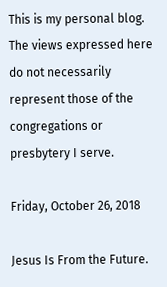This is my personal blog. The views expressed here do not necessarily represent those of the congregations or presbytery I serve.

Friday, October 26, 2018

Jesus Is From the Future.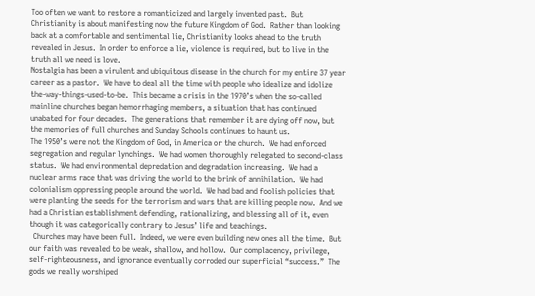Too often we want to restore a romanticized and largely invented past.  But Christianity is about manifesting now the future Kingdom of God.  Rather than looking back at a comfortable and sentimental lie, Christianity looks ahead to the truth revealed in Jesus.  In order to enforce a lie, violence is required, but to live in the truth all we need is love.
Nostalgia has been a virulent and ubiquitous disease in the church for my entire 37 year career as a pastor.  We have to deal all the time with people who idealize and idolize the-way-things-used-to-be.  This became a crisis in the 1970’s when the so-called mainline churches began hemorrhaging members, a situation that has continued unabated for four decades.  The generations that remember it are dying off now, but the memories of full churches and Sunday Schools continues to haunt us.
The 1950’s were not the Kingdom of God, in America or the church.  We had enforced segregation and regular lynchings.  We had women thoroughly relegated to second-class status.  We had environmental depredation and degradation increasing.  We had a nuclear arms race that was driving the world to the brink of annihilation.  We had colonialism oppressing people around the world.  We had bad and foolish policies that were planting the seeds for the terrorism and wars that are killing people now.  And we had a Christian establishment defending, rationalizing, and blessing all of it, even though it was categorically contrary to Jesus’ life and teachings.
  Churches may have been full.  Indeed, we were even building new ones all the time.  But our faith was revealed to be weak, shallow, and hollow.  Our complacency, privilege, self-righteousness, and ignorance eventually corroded our superficial “success.”  The gods we really worshiped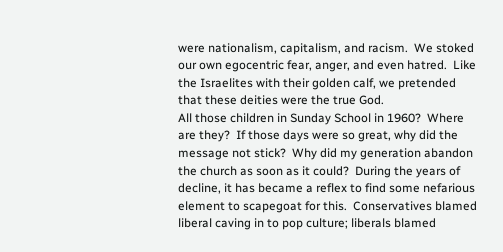were nationalism, capitalism, and racism.  We stoked our own egocentric fear, anger, and even hatred.  Like the Israelites with their golden calf, we pretended that these deities were the true God.
All those children in Sunday School in 1960?  Where are they?  If those days were so great, why did the message not stick?  Why did my generation abandon the church as soon as it could?  During the years of decline, it has became a reflex to find some nefarious element to scapegoat for this.  Conservatives blamed liberal caving in to pop culture; liberals blamed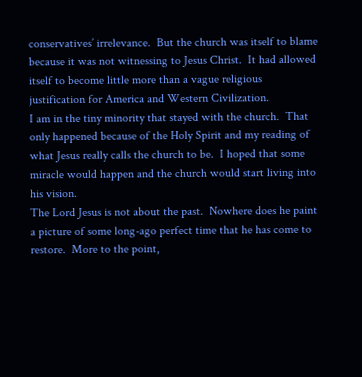conservatives’ irrelevance.  But the church was itself to blame because it was not witnessing to Jesus Christ.  It had allowed itself to become little more than a vague religious justification for America and Western Civilization.
I am in the tiny minority that stayed with the church.  That only happened because of the Holy Spirit and my reading of what Jesus really calls the church to be.  I hoped that some miracle would happen and the church would start living into his vision.
The Lord Jesus is not about the past.  Nowhere does he paint a picture of some long-ago perfect time that he has come to restore.  More to the point,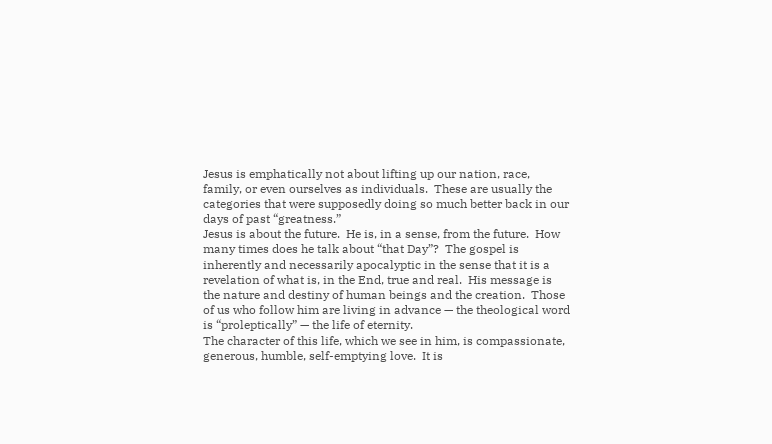Jesus is emphatically not about lifting up our nation, race, family, or even ourselves as individuals.  These are usually the categories that were supposedly doing so much better back in our days of past “greatness.”
Jesus is about the future.  He is, in a sense, from the future.  How many times does he talk about “that Day”?  The gospel is inherently and necessarily apocalyptic in the sense that it is a revelation of what is, in the End, true and real.  His message is the nature and destiny of human beings and the creation.  Those of us who follow him are living in advance — the theological word is “proleptically” — the life of eternity.
The character of this life, which we see in him, is compassionate, generous, humble, self-emptying love.  It is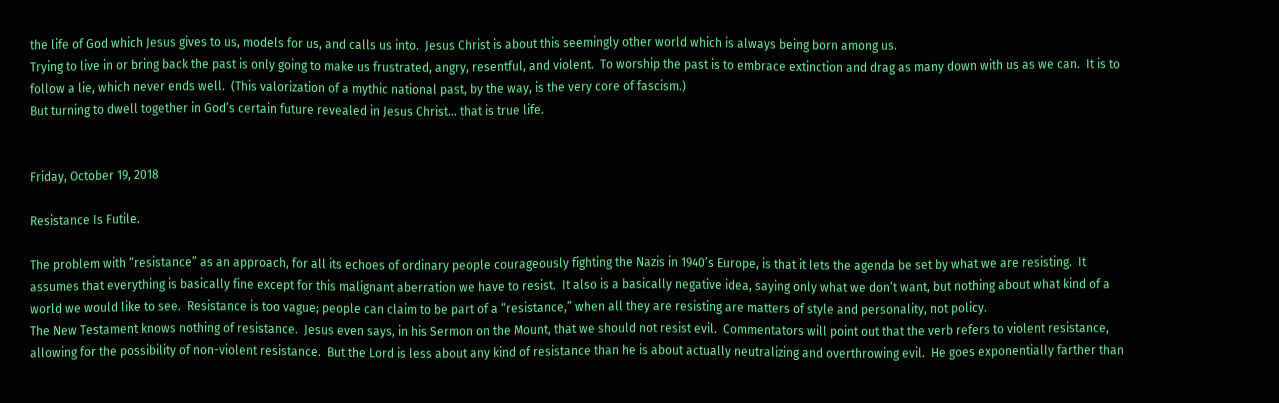the life of God which Jesus gives to us, models for us, and calls us into.  Jesus Christ is about this seemingly other world which is always being born among us.
Trying to live in or bring back the past is only going to make us frustrated, angry, resentful, and violent.  To worship the past is to embrace extinction and drag as many down with us as we can.  It is to follow a lie, which never ends well.  (This valorization of a mythic national past, by the way, is the very core of fascism.)
But turning to dwell together in God’s certain future revealed in Jesus Christ… that is true life.


Friday, October 19, 2018

Resistance Is Futile.

The problem with “resistance” as an approach, for all its echoes of ordinary people courageously fighting the Nazis in 1940’s Europe, is that it lets the agenda be set by what we are resisting.  It assumes that everything is basically fine except for this malignant aberration we have to resist.  It also is a basically negative idea, saying only what we don’t want, but nothing about what kind of a world we would like to see.  Resistance is too vague; people can claim to be part of a “resistance,” when all they are resisting are matters of style and personality, not policy.
The New Testament knows nothing of resistance.  Jesus even says, in his Sermon on the Mount, that we should not resist evil.  Commentators will point out that the verb refers to violent resistance, allowing for the possibility of non-violent resistance.  But the Lord is less about any kind of resistance than he is about actually neutralizing and overthrowing evil.  He goes exponentially farther than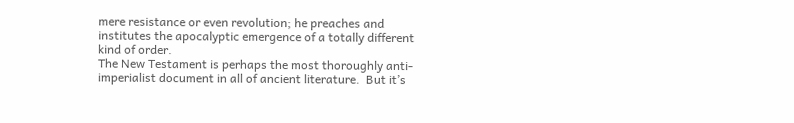mere resistance or even revolution; he preaches and institutes the apocalyptic emergence of a totally different kind of order.
The New Testament is perhaps the most thoroughly anti-imperialist document in all of ancient literature.  But it’s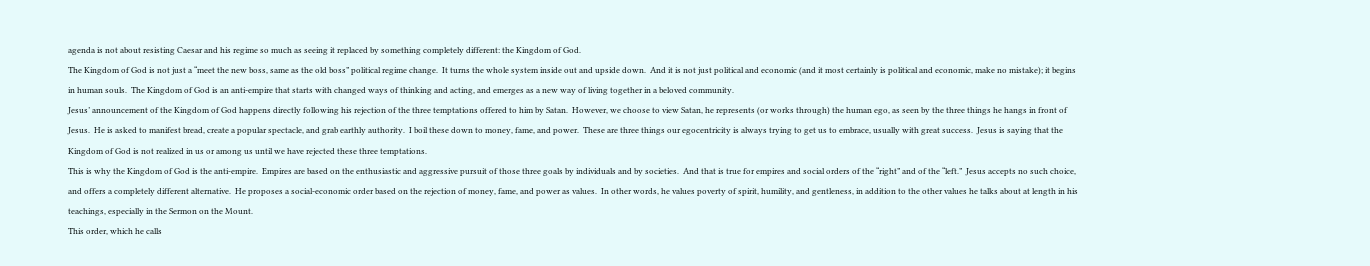agenda is not about resisting Caesar and his regime so much as seeing it replaced by something completely different: the Kingdom of God.
The Kingdom of God is not just a “meet the new boss, same as the old boss” political regime change.  It turns the whole system inside out and upside down.  And it is not just political and economic (and it most certainly is political and economic, make no mistake); it begins in human souls.  The Kingdom of God is an anti-empire that starts with changed ways of thinking and acting, and emerges as a new way of living together in a beloved community.
Jesus’ announcement of the Kingdom of God happens directly following his rejection of the three temptations offered to him by Satan.  However, we choose to view Satan, he represents (or works through) the human ego, as seen by the three things he hangs in front of Jesus.  He is asked to manifest bread, create a popular spectacle, and grab earthly authority.  I boil these down to money, fame, and power.  These are three things our egocentricity is always trying to get us to embrace, usually with great success.  Jesus is saying that the Kingdom of God is not realized in us or among us until we have rejected these three temptations.
This is why the Kingdom of God is the anti-empire.  Empires are based on the enthusiastic and aggressive pursuit of those three goals by individuals and by societies.  And that is true for empires and social orders of the “right” and of the “left.”  Jesus accepts no such choice, and offers a completely different alternative.  He proposes a social-economic order based on the rejection of money, fame, and power as values.  In other words, he values poverty of spirit, humility, and gentleness, in addition to the other values he talks about at length in his teachings, especially in the Sermon on the Mount.
This order, which he calls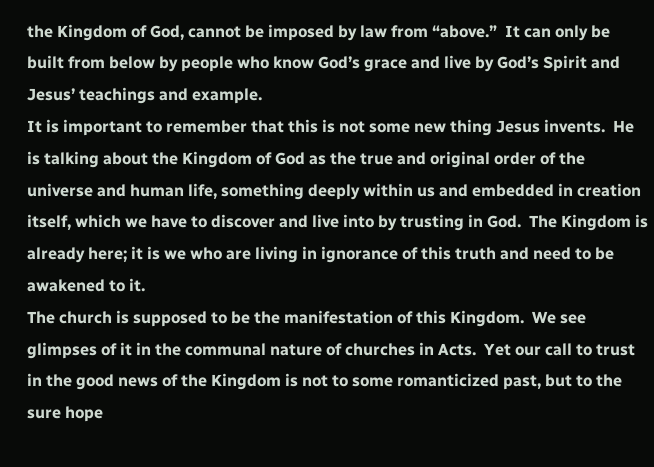the Kingdom of God, cannot be imposed by law from “above.”  It can only be built from below by people who know God’s grace and live by God’s Spirit and Jesus’ teachings and example.
It is important to remember that this is not some new thing Jesus invents.  He is talking about the Kingdom of God as the true and original order of the universe and human life, something deeply within us and embedded in creation itself, which we have to discover and live into by trusting in God.  The Kingdom is already here; it is we who are living in ignorance of this truth and need to be awakened to it.
The church is supposed to be the manifestation of this Kingdom.  We see glimpses of it in the communal nature of churches in Acts.  Yet our call to trust in the good news of the Kingdom is not to some romanticized past, but to the sure hope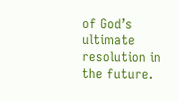of God’s ultimate resolution in the future.